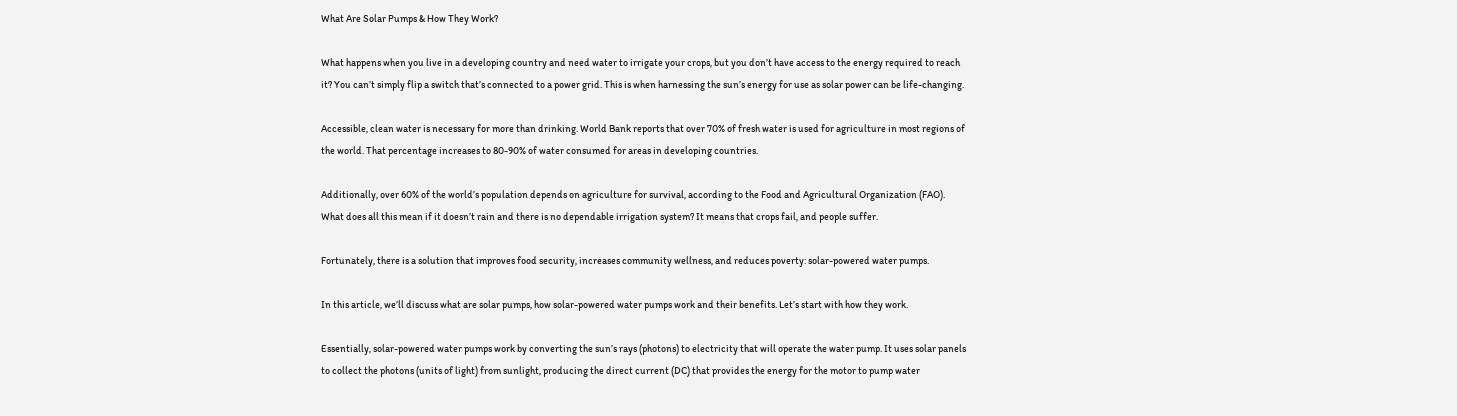What Are Solar Pumps & How They Work?

What happens when you live in a developing country and need water to irrigate your crops, but you don’t have access to the energy required to reach it? You can’t simply flip a switch that’s connected to a power grid. This is when harnessing the sun’s energy for use as solar power can be life-changing.

Accessible, clean water is necessary for more than drinking. World Bank reports that over 70% of fresh water is used for agriculture in most regions of the world. That percentage increases to 80-90% of water consumed for areas in developing countries.

Additionally, over 60% of the world’s population depends on agriculture for survival, according to the Food and Agricultural Organization (FAO). What does all this mean if it doesn’t rain and there is no dependable irrigation system? It means that crops fail, and people suffer.

Fortunately, there is a solution that improves food security, increases community wellness, and reduces poverty: solar-powered water pumps.

In this article, we’ll discuss what are solar pumps, how solar-powered water pumps work and their benefits. Let’s start with how they work.

Essentially, solar-powered water pumps work by converting the sun’s rays (photons) to electricity that will operate the water pump. It uses solar panels to collect the photons (units of light) from sunlight, producing the direct current (DC) that provides the energy for the motor to pump water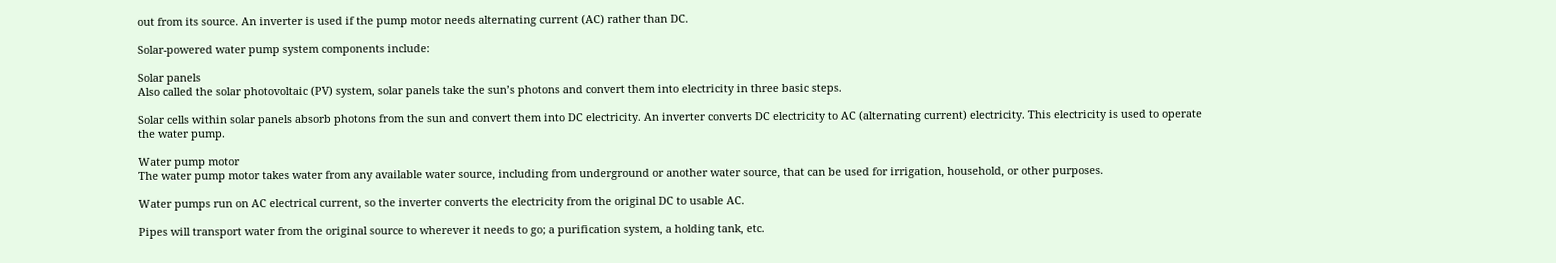out from its source. An inverter is used if the pump motor needs alternating current (AC) rather than DC.

Solar-powered water pump system components include:

Solar panels
Also called the solar photovoltaic (PV) system, solar panels take the sun’s photons and convert them into electricity in three basic steps.

Solar cells within solar panels absorb photons from the sun and convert them into DC electricity. An inverter converts DC electricity to AC (alternating current) electricity. This electricity is used to operate the water pump.

Water pump motor
The water pump motor takes water from any available water source, including from underground or another water source, that can be used for irrigation, household, or other purposes.

Water pumps run on AC electrical current, so the inverter converts the electricity from the original DC to usable AC.

Pipes will transport water from the original source to wherever it needs to go; a purification system, a holding tank, etc.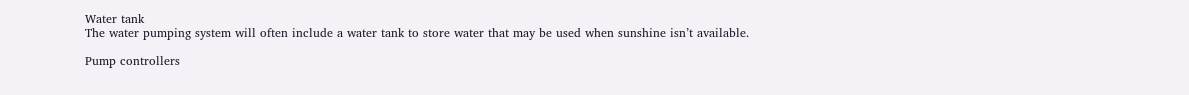Water tank
The water pumping system will often include a water tank to store water that may be used when sunshine isn’t available.

Pump controllers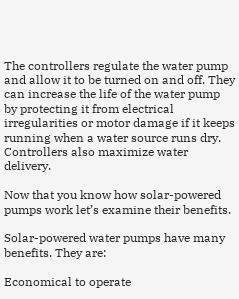The controllers regulate the water pump and allow it to be turned on and off. They can increase the life of the water pump by protecting it from electrical irregularities or motor damage if it keeps running when a water source runs dry. Controllers also maximize water delivery.

Now that you know how solar-powered pumps work let’s examine their benefits.

Solar-powered water pumps have many benefits. They are:

Economical to operate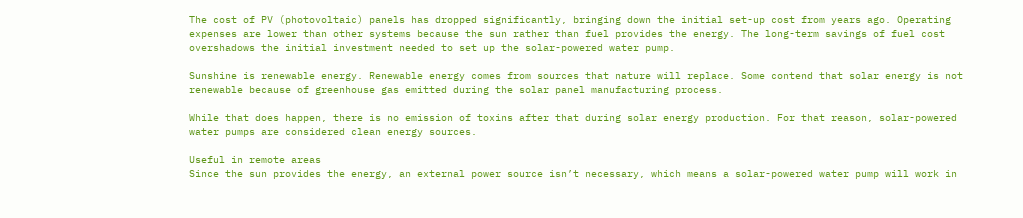The cost of PV (photovoltaic) panels has dropped significantly, bringing down the initial set-up cost from years ago. Operating expenses are lower than other systems because the sun rather than fuel provides the energy. The long-term savings of fuel cost overshadows the initial investment needed to set up the solar-powered water pump.

Sunshine is renewable energy. Renewable energy comes from sources that nature will replace. Some contend that solar energy is not renewable because of greenhouse gas emitted during the solar panel manufacturing process.

While that does happen, there is no emission of toxins after that during solar energy production. For that reason, solar-powered water pumps are considered clean energy sources.

Useful in remote areas
Since the sun provides the energy, an external power source isn’t necessary, which means a solar-powered water pump will work in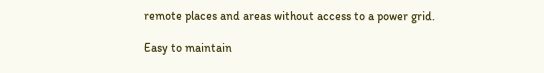remote places and areas without access to a power grid.

Easy to maintain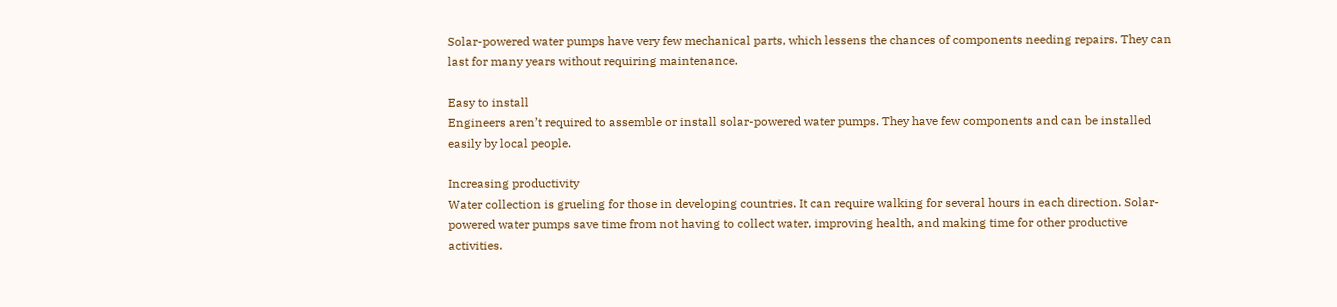Solar-powered water pumps have very few mechanical parts, which lessens the chances of components needing repairs. They can last for many years without requiring maintenance.

Easy to install
Engineers aren’t required to assemble or install solar-powered water pumps. They have few components and can be installed easily by local people.

Increasing productivity
Water collection is grueling for those in developing countries. It can require walking for several hours in each direction. Solar-powered water pumps save time from not having to collect water, improving health, and making time for other productive activities.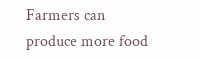Farmers can produce more food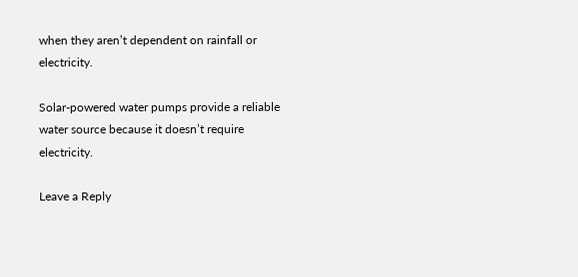when they aren’t dependent on rainfall or electricity.

Solar-powered water pumps provide a reliable water source because it doesn’t require electricity.

Leave a Reply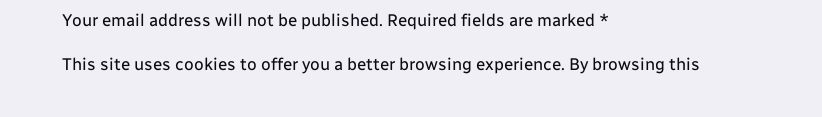Your email address will not be published. Required fields are marked *

This site uses cookies to offer you a better browsing experience. By browsing this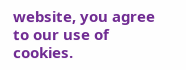website, you agree to our use of cookies.